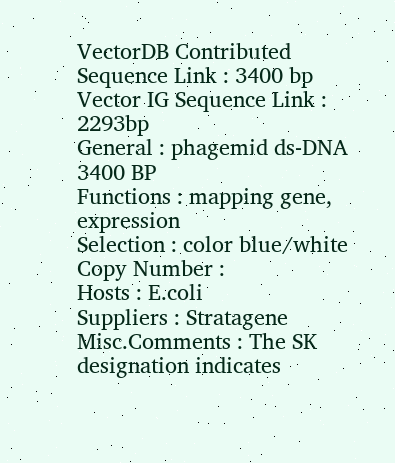VectorDB Contributed Sequence Link : 3400 bp
Vector IG Sequence Link : 2293bp
General : phagemid ds-DNA 3400 BP
Functions : mapping gene, expression
Selection : color blue/white
Copy Number :
Hosts : E.coli
Suppliers : Stratagene
Misc.Comments : The SK designation indicates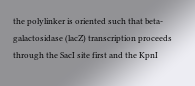the polylinker is oriented such that beta-galactosidase (lacZ) transcription proceeds through the SacI site first and the KpnI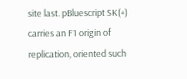site last. pBluescript SK(+) carries an F1 origin of replication, oriented such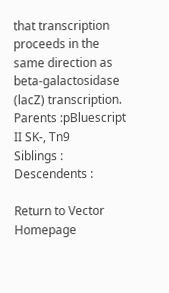that transcription proceeds in the same direction as beta-galactosidase (lacZ) transcription.
Parents :pBluescript II SK-, Tn9
Siblings :
Descendents :

Return to Vector Homepage